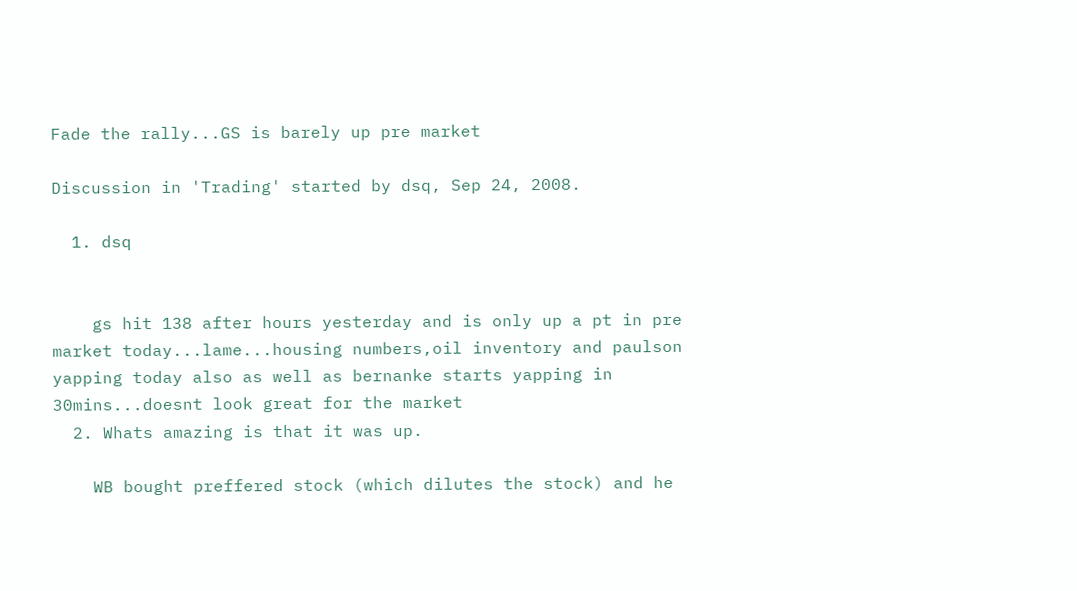Fade the rally...GS is barely up pre market

Discussion in 'Trading' started by dsq, Sep 24, 2008.

  1. dsq


    gs hit 138 after hours yesterday and is only up a pt in pre market today...lame...housing numbers,oil inventory and paulson yapping today also as well as bernanke starts yapping in 30mins...doesnt look great for the market
  2. Whats amazing is that it was up.

    WB bought preffered stock (which dilutes the stock) and he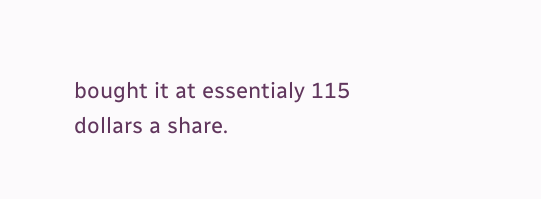bought it at essentialy 115 dollars a share.